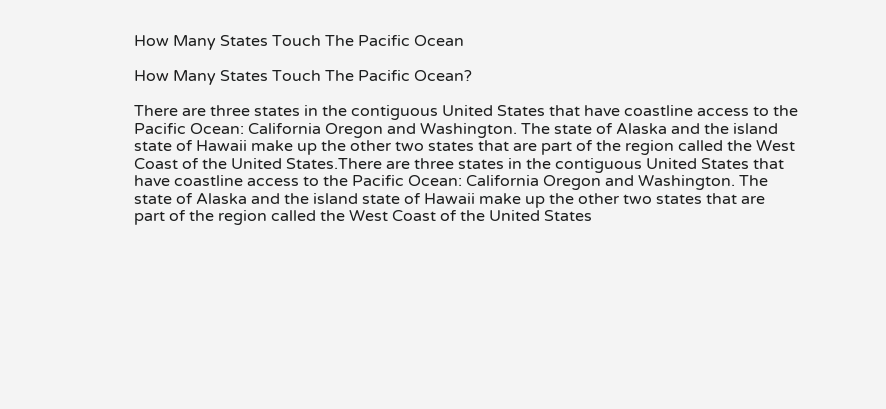How Many States Touch The Pacific Ocean

How Many States Touch The Pacific Ocean?

There are three states in the contiguous United States that have coastline access to the Pacific Ocean: California Oregon and Washington. The state of Alaska and the island state of Hawaii make up the other two states that are part of the region called the West Coast of the United States.There are three states in the contiguous United States that have coastline access to the Pacific Ocean: California Oregon and Washington. The state of Alaska and the island state of Hawaii make up the other two states that are part of the region called the West Coast of the United States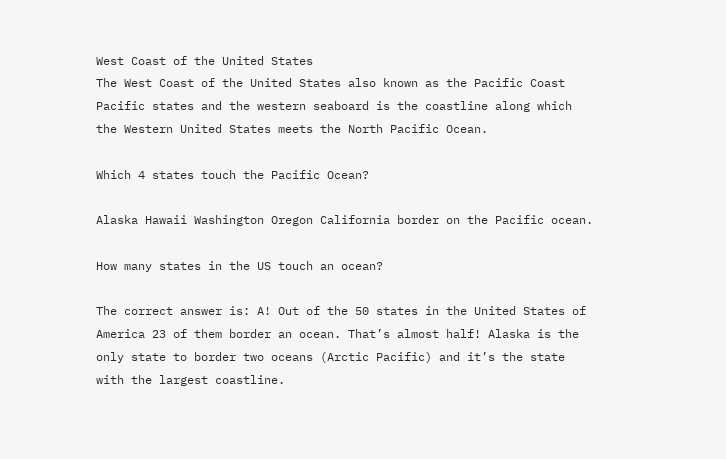West Coast of the United States
The West Coast of the United States also known as the Pacific Coast Pacific states and the western seaboard is the coastline along which the Western United States meets the North Pacific Ocean.

Which 4 states touch the Pacific Ocean?

Alaska Hawaii Washington Oregon California border on the Pacific ocean.

How many states in the US touch an ocean?

The correct answer is: A! Out of the 50 states in the United States of America 23 of them border an ocean. That’s almost half! Alaska is the only state to border two oceans (Arctic Pacific) and it’s the state with the largest coastline.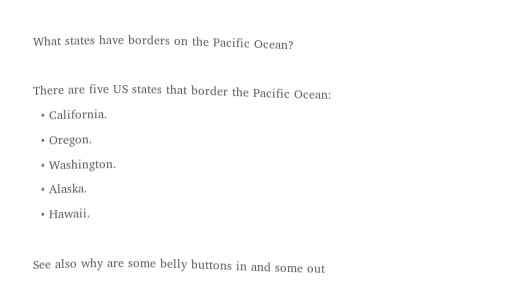What states have borders on the Pacific Ocean?

There are five US states that border the Pacific Ocean:
  • California.
  • Oregon.
  • Washington.
  • Alaska.
  • Hawaii.

See also why are some belly buttons in and some out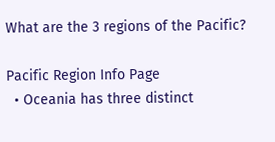What are the 3 regions of the Pacific?

Pacific Region Info Page
  • Oceania has three distinct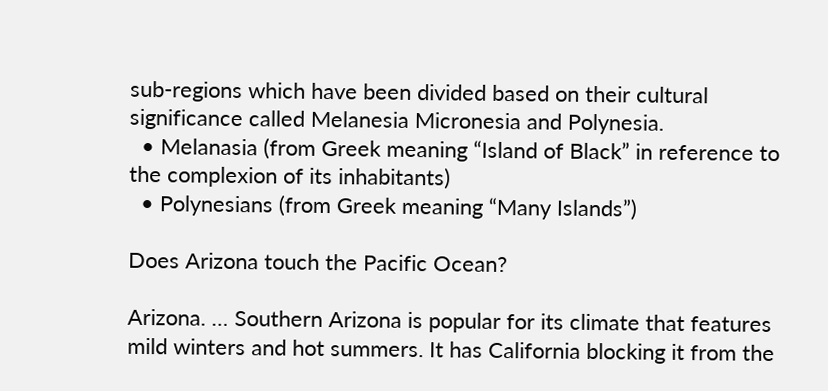sub-regions which have been divided based on their cultural significance called Melanesia Micronesia and Polynesia.
  • Melanasia (from Greek meaning “Island of Black” in reference to the complexion of its inhabitants)
  • Polynesians (from Greek meaning “Many Islands”)

Does Arizona touch the Pacific Ocean?

Arizona. … Southern Arizona is popular for its climate that features mild winters and hot summers. It has California blocking it from the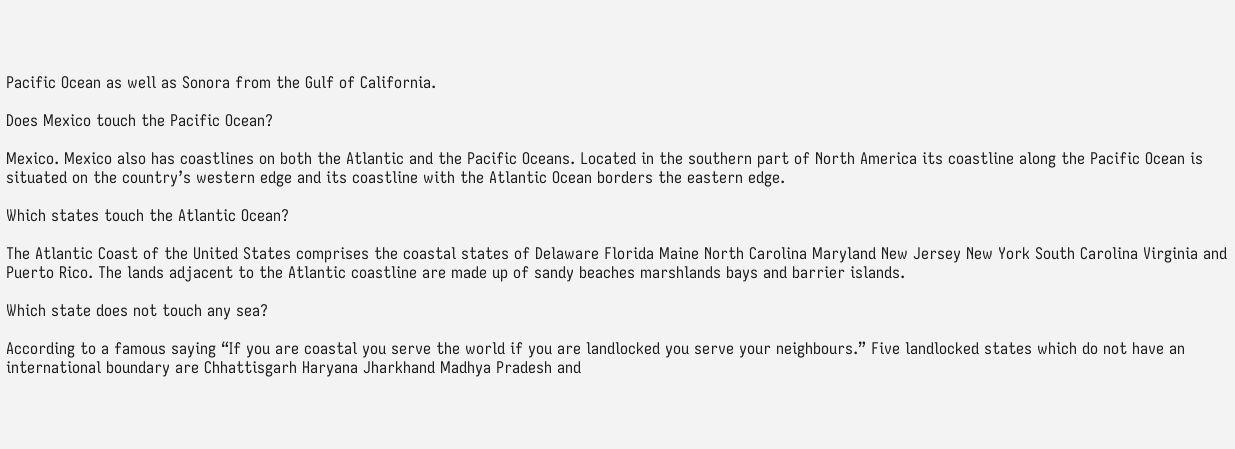Pacific Ocean as well as Sonora from the Gulf of California.

Does Mexico touch the Pacific Ocean?

Mexico. Mexico also has coastlines on both the Atlantic and the Pacific Oceans. Located in the southern part of North America its coastline along the Pacific Ocean is situated on the country’s western edge and its coastline with the Atlantic Ocean borders the eastern edge.

Which states touch the Atlantic Ocean?

The Atlantic Coast of the United States comprises the coastal states of Delaware Florida Maine North Carolina Maryland New Jersey New York South Carolina Virginia and Puerto Rico. The lands adjacent to the Atlantic coastline are made up of sandy beaches marshlands bays and barrier islands.

Which state does not touch any sea?

According to a famous saying “If you are coastal you serve the world if you are landlocked you serve your neighbours.” Five landlocked states which do not have an international boundary are Chhattisgarh Haryana Jharkhand Madhya Pradesh and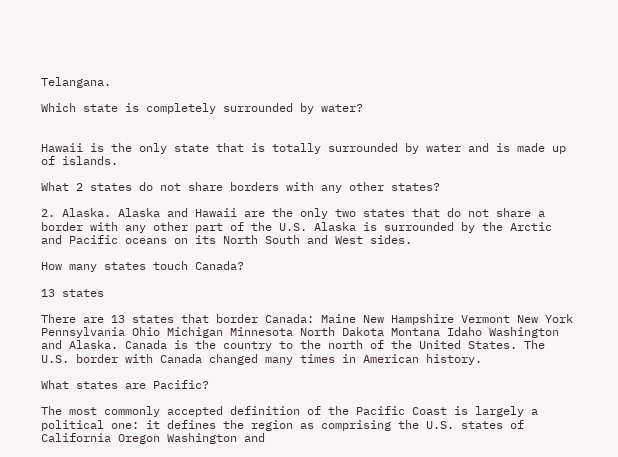Telangana.

Which state is completely surrounded by water?


Hawaii is the only state that is totally surrounded by water and is made up of islands.

What 2 states do not share borders with any other states?

2. Alaska. Alaska and Hawaii are the only two states that do not share a border with any other part of the U.S. Alaska is surrounded by the Arctic and Pacific oceans on its North South and West sides.

How many states touch Canada?

13 states

There are 13 states that border Canada: Maine New Hampshire Vermont New York Pennsylvania Ohio Michigan Minnesota North Dakota Montana Idaho Washington and Alaska. Canada is the country to the north of the United States. The U.S. border with Canada changed many times in American history.

What states are Pacific?

The most commonly accepted definition of the Pacific Coast is largely a political one: it defines the region as comprising the U.S. states of California Oregon Washington and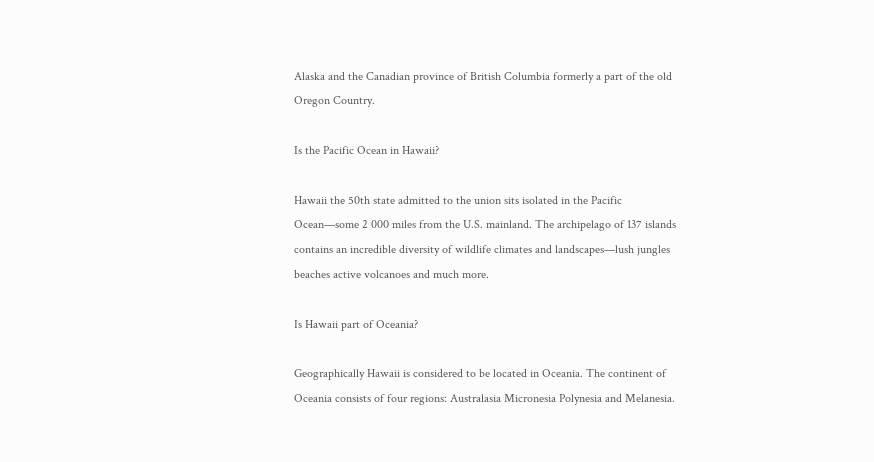Alaska and the Canadian province of British Columbia formerly a part of the old Oregon Country.

Is the Pacific Ocean in Hawaii?

Hawaii the 50th state admitted to the union sits isolated in the Pacific Ocean—some 2 000 miles from the U.S. mainland. The archipelago of 137 islands contains an incredible diversity of wildlife climates and landscapes—lush jungles beaches active volcanoes and much more.

Is Hawaii part of Oceania?

Geographically Hawaii is considered to be located in Oceania. The continent of Oceania consists of four regions: Australasia Micronesia Polynesia and Melanesia.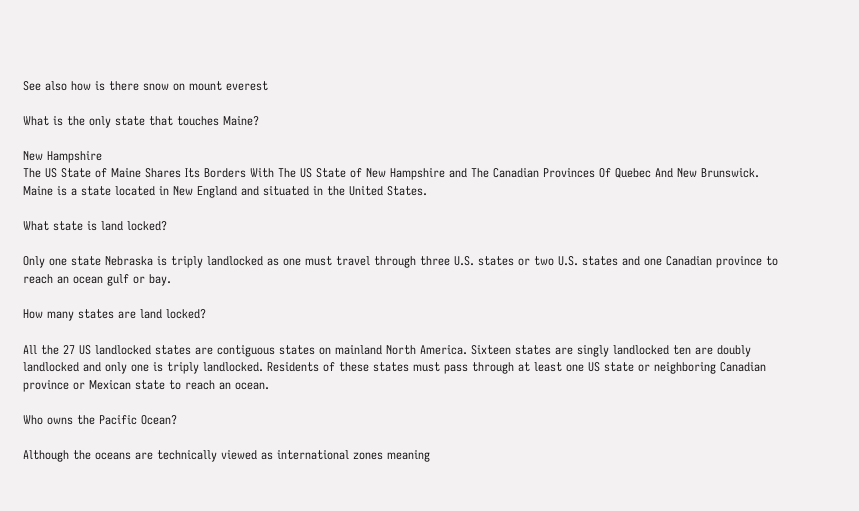See also how is there snow on mount everest

What is the only state that touches Maine?

New Hampshire
The US State of Maine Shares Its Borders With The US State of New Hampshire and The Canadian Provinces Of Quebec And New Brunswick. Maine is a state located in New England and situated in the United States.

What state is land locked?

Only one state Nebraska is triply landlocked as one must travel through three U.S. states or two U.S. states and one Canadian province to reach an ocean gulf or bay.

How many states are land locked?

All the 27 US landlocked states are contiguous states on mainland North America. Sixteen states are singly landlocked ten are doubly landlocked and only one is triply landlocked. Residents of these states must pass through at least one US state or neighboring Canadian province or Mexican state to reach an ocean.

Who owns the Pacific Ocean?

Although the oceans are technically viewed as international zones meaning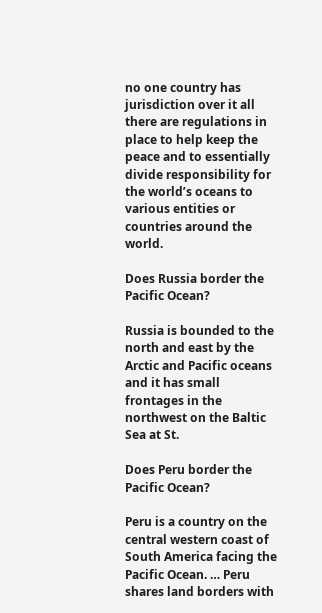no one country has jurisdiction over it all there are regulations in place to help keep the peace and to essentially divide responsibility for the world’s oceans to various entities or countries around the world.

Does Russia border the Pacific Ocean?

Russia is bounded to the north and east by the Arctic and Pacific oceans and it has small frontages in the northwest on the Baltic Sea at St.

Does Peru border the Pacific Ocean?

Peru is a country on the central western coast of South America facing the Pacific Ocean. … Peru shares land borders with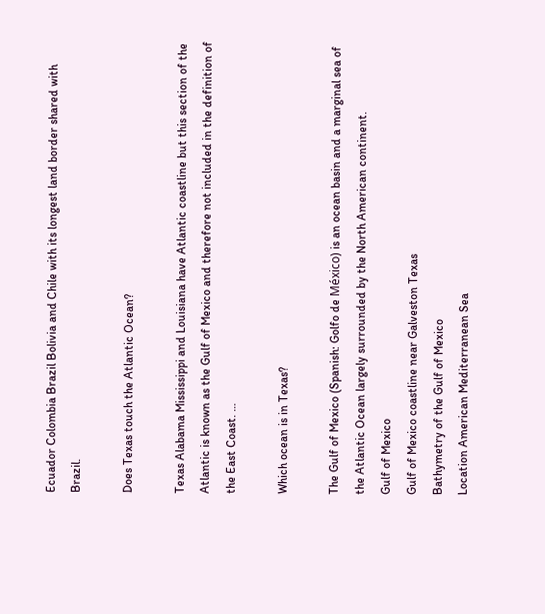Ecuador Colombia Brazil Bolivia and Chile with its longest land border shared with Brazil.

Does Texas touch the Atlantic Ocean?

Texas Alabama Mississippi and Louisiana have Atlantic coastline but this section of the Atlantic is known as the Gulf of Mexico and therefore not included in the definition of the East Coast. …

Which ocean is in Texas?

The Gulf of Mexico (Spanish: Golfo de México) is an ocean basin and a marginal sea of the Atlantic Ocean largely surrounded by the North American continent.
Gulf of Mexico
Gulf of Mexico coastline near Galveston Texas
Bathymetry of the Gulf of Mexico
Location American Mediterranean Sea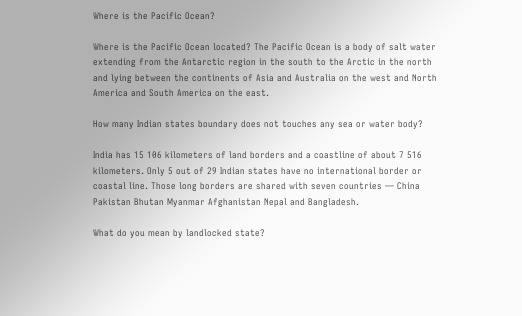Where is the Pacific Ocean?

Where is the Pacific Ocean located? The Pacific Ocean is a body of salt water extending from the Antarctic region in the south to the Arctic in the north and lying between the continents of Asia and Australia on the west and North America and South America on the east.

How many Indian states boundary does not touches any sea or water body?

India has 15 106 kilometers of land borders and a coastline of about 7 516 kilometers. Only 5 out of 29 Indian states have no international border or coastal line. Those long borders are shared with seven countries — China Pakistan Bhutan Myanmar Afghanistan Nepal and Bangladesh.

What do you mean by landlocked state?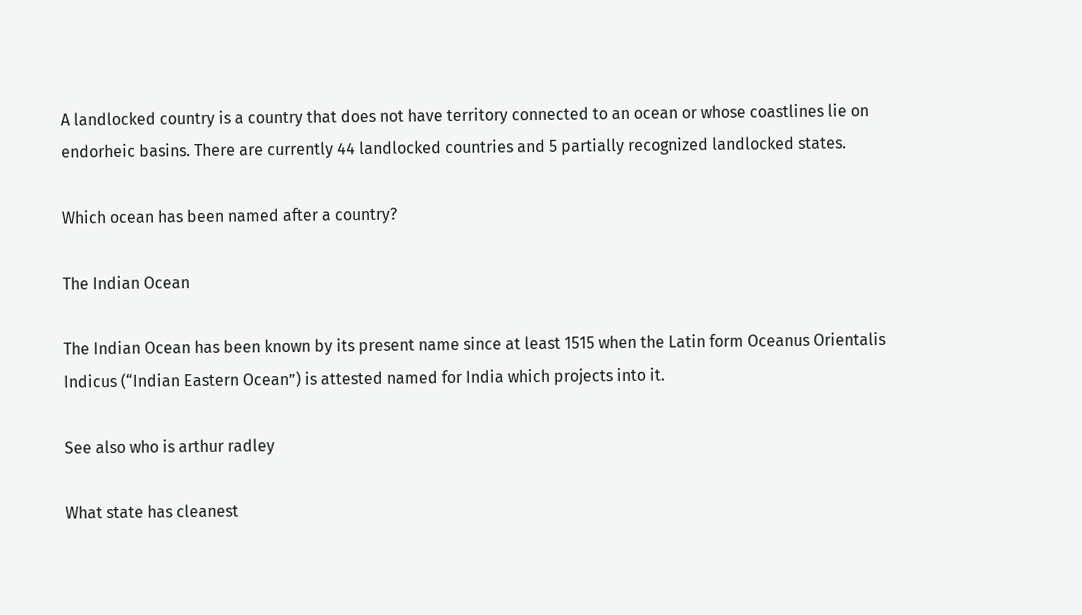A landlocked country is a country that does not have territory connected to an ocean or whose coastlines lie on endorheic basins. There are currently 44 landlocked countries and 5 partially recognized landlocked states.

Which ocean has been named after a country?

The Indian Ocean

The Indian Ocean has been known by its present name since at least 1515 when the Latin form Oceanus Orientalis Indicus (“Indian Eastern Ocean”) is attested named for India which projects into it.

See also who is arthur radley

What state has cleanest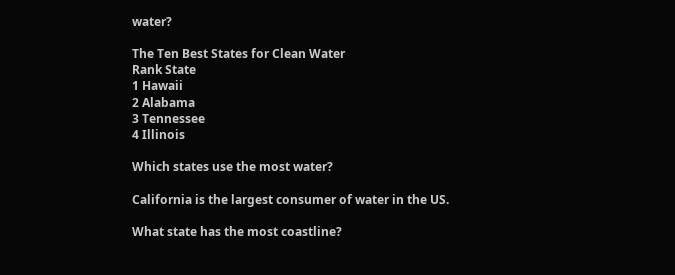water?

The Ten Best States for Clean Water
Rank State
1 Hawaii
2 Alabama
3 Tennessee
4 Illinois

Which states use the most water?

California is the largest consumer of water in the US.

What state has the most coastline?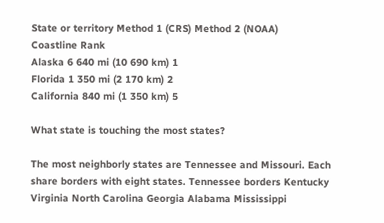State or territory Method 1 (CRS) Method 2 (NOAA)
Coastline Rank
Alaska 6 640 mi (10 690 km) 1
Florida 1 350 mi (2 170 km) 2
California 840 mi (1 350 km) 5

What state is touching the most states?

The most neighborly states are Tennessee and Missouri. Each share borders with eight states. Tennessee borders Kentucky Virginia North Carolina Georgia Alabama Mississippi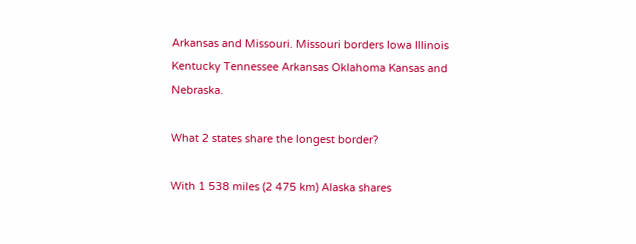Arkansas and Missouri. Missouri borders Iowa Illinois Kentucky Tennessee Arkansas Oklahoma Kansas and Nebraska.

What 2 states share the longest border?

With 1 538 miles (2 475 km) Alaska shares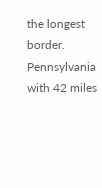the longest border. Pennsylvania with 42 miles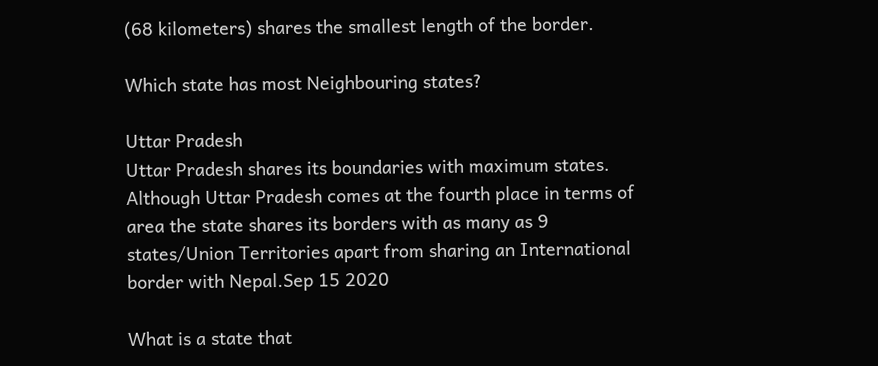(68 kilometers) shares the smallest length of the border.

Which state has most Neighbouring states?

Uttar Pradesh
Uttar Pradesh shares its boundaries with maximum states. Although Uttar Pradesh comes at the fourth place in terms of area the state shares its borders with as many as 9 states/Union Territories apart from sharing an International border with Nepal.Sep 15 2020

What is a state that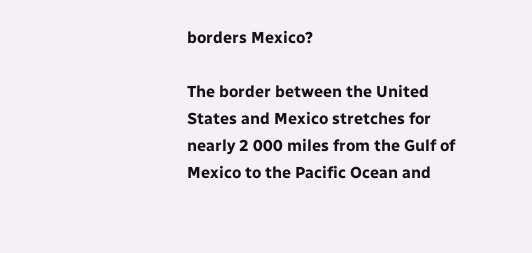borders Mexico?

The border between the United States and Mexico stretches for nearly 2 000 miles from the Gulf of Mexico to the Pacific Ocean and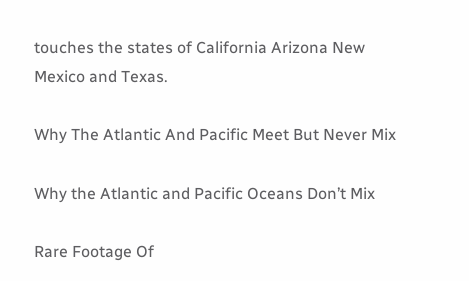touches the states of California Arizona New Mexico and Texas.

Why The Atlantic And Pacific Meet But Never Mix

Why the Atlantic and Pacific Oceans Don’t Mix

Rare Footage Of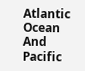Atlantic Ocean And Pacific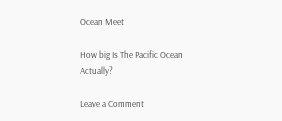Ocean Meet

How big Is The Pacific Ocean Actually?

Leave a Comment